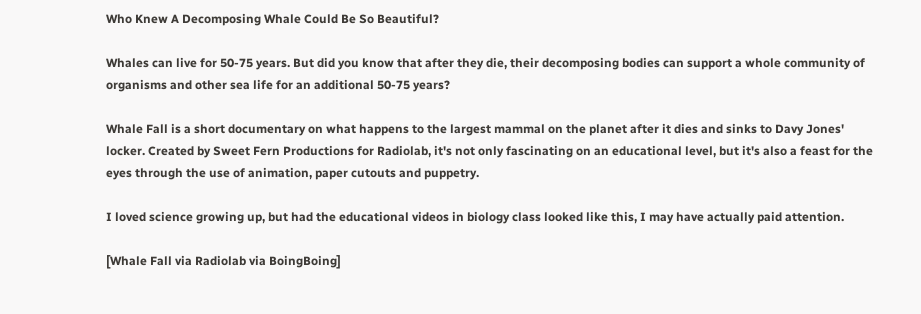Who Knew A Decomposing Whale Could Be So Beautiful?

Whales can live for 50-75 years. But did you know that after they die, their decomposing bodies can support a whole community of organisms and other sea life for an additional 50-75 years?

Whale Fall is a short documentary on what happens to the largest mammal on the planet after it dies and sinks to Davy Jones' locker. Created by Sweet Fern Productions for Radiolab, it's not only fascinating on an educational level, but it's also a feast for the eyes through the use of animation, paper cutouts and puppetry.

I loved science growing up, but had the educational videos in biology class looked like this, I may have actually paid attention.

[Whale Fall via Radiolab via BoingBoing]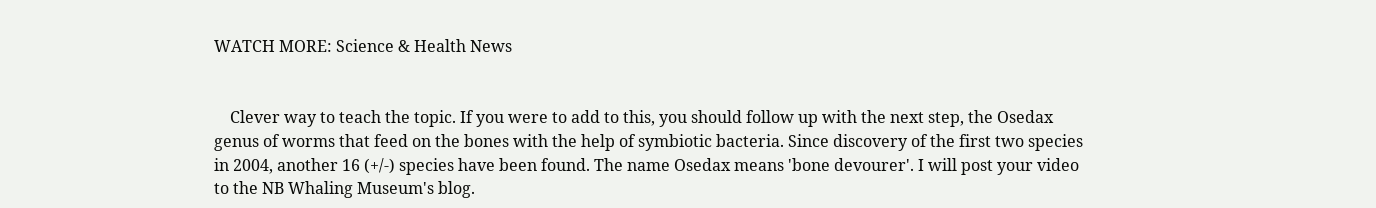WATCH MORE: Science & Health News


    Clever way to teach the topic. If you were to add to this, you should follow up with the next step, the Osedax genus of worms that feed on the bones with the help of symbiotic bacteria. Since discovery of the first two species in 2004, another 16 (+/-) species have been found. The name Osedax means 'bone devourer'. I will post your video to the NB Whaling Museum's blog.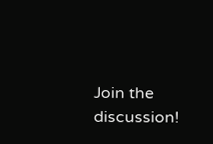Join the discussion!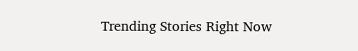Trending Stories Right Now